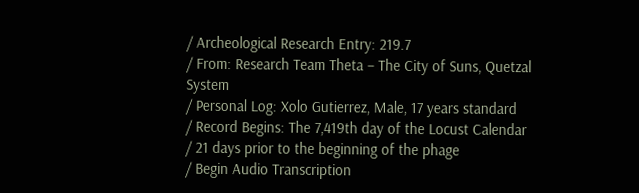/ Archeological Research Entry: 219.7
/ From: Research Team Theta – The City of Suns, Quetzal System
/ Personal Log: Xolo Gutierrez, Male, 17 years standard
/ Record Begins: The 7,419th day of the Locust Calendar
/ 21 days prior to the beginning of the phage
/ Begin Audio Transcription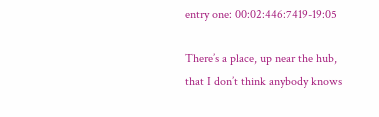entry one: 00:02:446:7419-19:05

There’s a place, up near the hub, that I don’t think anybody knows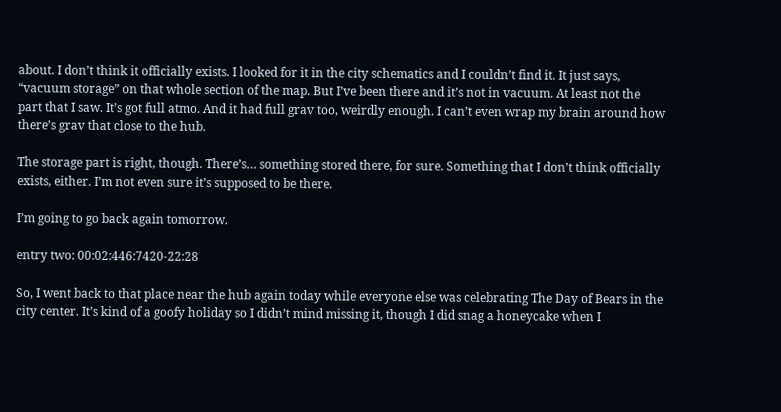about. I don’t think it officially exists. I looked for it in the city schematics and I couldn’t find it. It just says, “vacuum storage” on that whole section of the map. But I’ve been there and it’s not in vacuum. At least not the part that I saw. It’s got full atmo. And it had full grav too, weirdly enough. I can’t even wrap my brain around how there’s grav that close to the hub.

The storage part is right, though. There’s… something stored there, for sure. Something that I don’t think officially exists, either. I’m not even sure it’s supposed to be there.

I’m going to go back again tomorrow.

entry two: 00:02:446:7420-22:28

So, I went back to that place near the hub again today while everyone else was celebrating The Day of Bears in the city center. It’s kind of a goofy holiday so I didn’t mind missing it, though I did snag a honeycake when I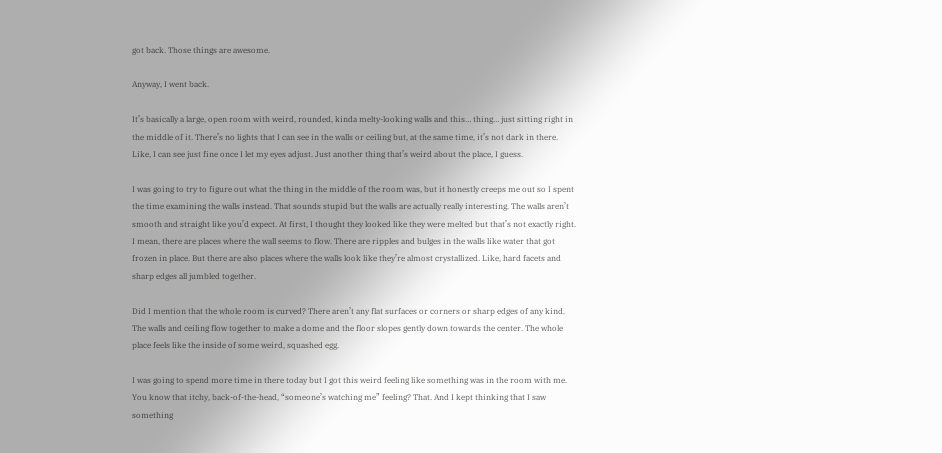got back. Those things are awesome.

Anyway, I went back.

It’s basically a large, open room with weird, rounded, kinda melty-looking walls and this… thing… just sitting right in the middle of it. There’s no lights that I can see in the walls or ceiling but, at the same time, it’s not dark in there. Like, I can see just fine once I let my eyes adjust. Just another thing that’s weird about the place, I guess.

I was going to try to figure out what the thing in the middle of the room was, but it honestly creeps me out so I spent the time examining the walls instead. That sounds stupid but the walls are actually really interesting. The walls aren’t smooth and straight like you’d expect. At first, I thought they looked like they were melted but that’s not exactly right. I mean, there are places where the wall seems to flow. There are ripples and bulges in the walls like water that got frozen in place. But there are also places where the walls look like they’re almost crystallized. Like, hard facets and sharp edges all jumbled together.

Did I mention that the whole room is curved? There aren’t any flat surfaces or corners or sharp edges of any kind. The walls and ceiling flow together to make a dome and the floor slopes gently down towards the center. The whole place feels like the inside of some weird, squashed egg.

I was going to spend more time in there today but I got this weird feeling like something was in the room with me. You know that itchy, back-of-the-head, “someone’s watching me” feeling? That. And I kept thinking that I saw something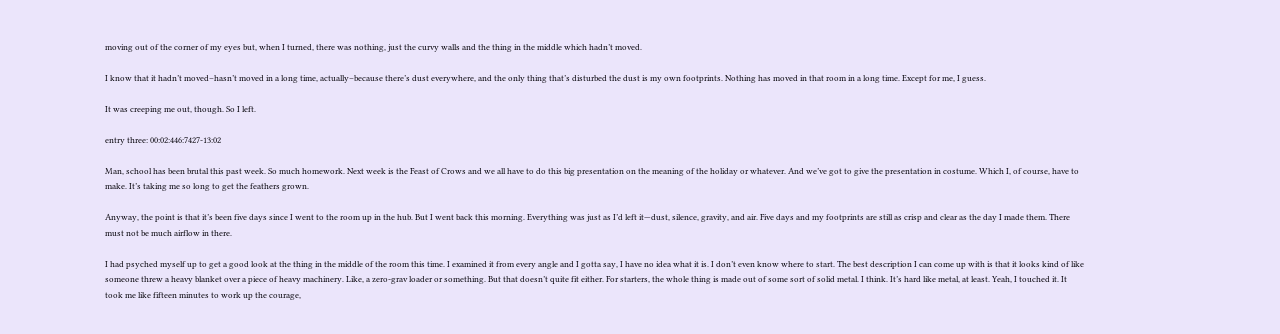moving out of the corner of my eyes but, when I turned, there was nothing, just the curvy walls and the thing in the middle which hadn’t moved.

I know that it hadn’t moved–hasn’t moved in a long time, actually–because there’s dust everywhere, and the only thing that’s disturbed the dust is my own footprints. Nothing has moved in that room in a long time. Except for me, I guess.

It was creeping me out, though. So I left.

entry three: 00:02:446:7427-13:02

Man, school has been brutal this past week. So much homework. Next week is the Feast of Crows and we all have to do this big presentation on the meaning of the holiday or whatever. And we’ve got to give the presentation in costume. Which I, of course, have to make. It’s taking me so long to get the feathers grown.

Anyway, the point is that it’s been five days since I went to the room up in the hub. But I went back this morning. Everything was just as I’d left it—dust, silence, gravity, and air. Five days and my footprints are still as crisp and clear as the day I made them. There must not be much airflow in there.

I had psyched myself up to get a good look at the thing in the middle of the room this time. I examined it from every angle and I gotta say, I have no idea what it is. I don’t even know where to start. The best description I can come up with is that it looks kind of like someone threw a heavy blanket over a piece of heavy machinery. Like, a zero-grav loader or something. But that doesn’t quite fit either. For starters, the whole thing is made out of some sort of solid metal. I think. It’s hard like metal, at least. Yeah, I touched it. It took me like fifteen minutes to work up the courage,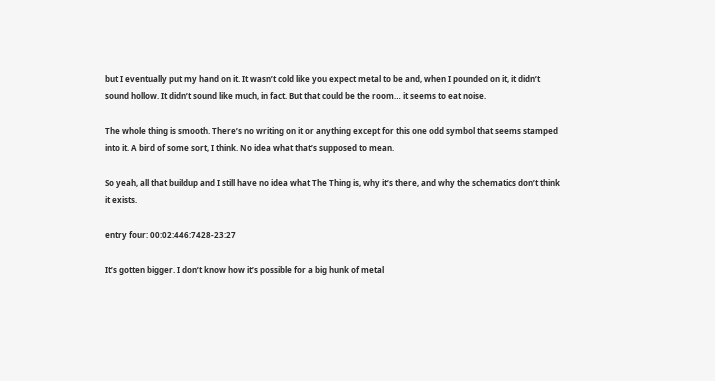but I eventually put my hand on it. It wasn’t cold like you expect metal to be and, when I pounded on it, it didn’t sound hollow. It didn’t sound like much, in fact. But that could be the room… it seems to eat noise.

The whole thing is smooth. There’s no writing on it or anything except for this one odd symbol that seems stamped into it. A bird of some sort, I think. No idea what that’s supposed to mean.

So yeah, all that buildup and I still have no idea what The Thing is, why it’s there, and why the schematics don’t think it exists.

entry four: 00:02:446:7428-23:27

It’s gotten bigger. I don’t know how it’s possible for a big hunk of metal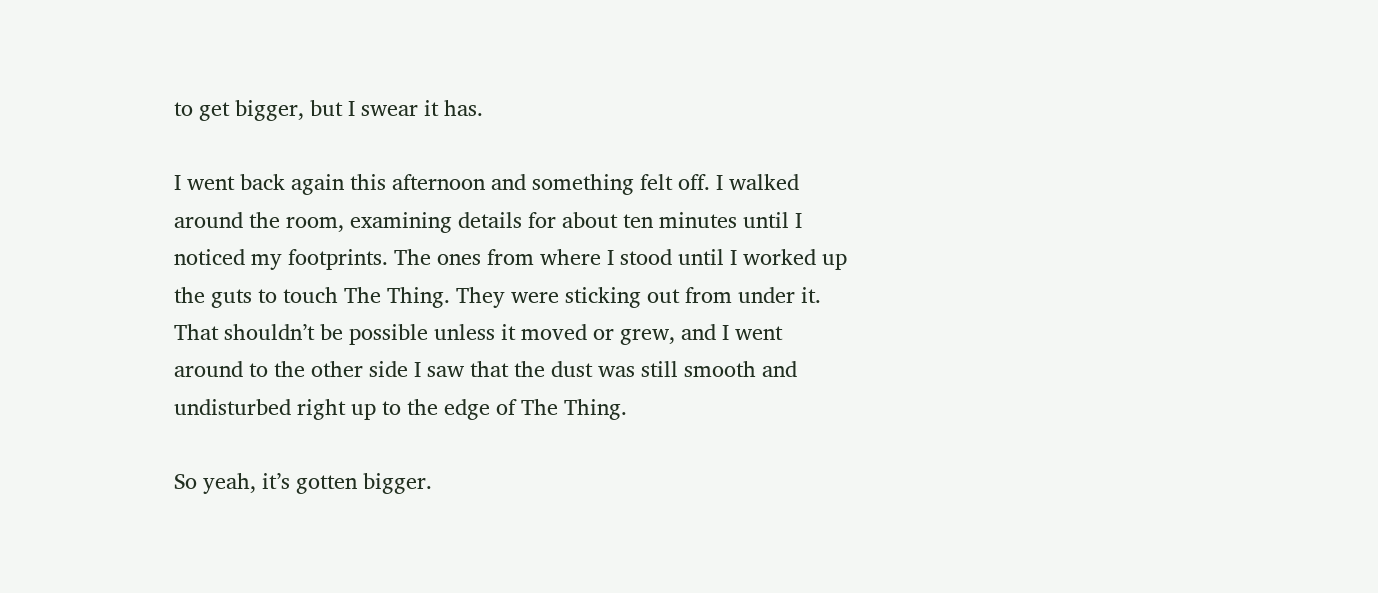to get bigger, but I swear it has.

I went back again this afternoon and something felt off. I walked around the room, examining details for about ten minutes until I noticed my footprints. The ones from where I stood until I worked up the guts to touch The Thing. They were sticking out from under it. That shouldn’t be possible unless it moved or grew, and I went around to the other side I saw that the dust was still smooth and undisturbed right up to the edge of The Thing.

So yeah, it’s gotten bigger.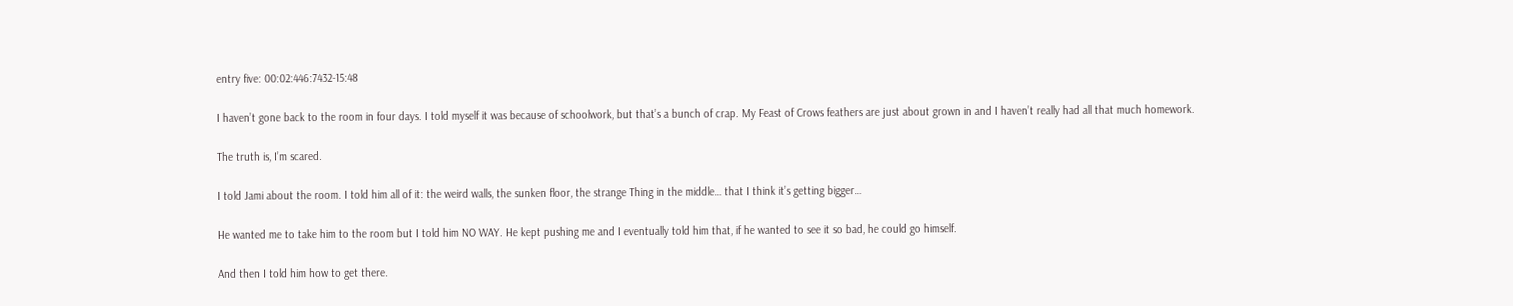entry five: 00:02:446:7432-15:48

I haven’t gone back to the room in four days. I told myself it was because of schoolwork, but that’s a bunch of crap. My Feast of Crows feathers are just about grown in and I haven’t really had all that much homework.

The truth is, I’m scared.

I told Jami about the room. I told him all of it: the weird walls, the sunken floor, the strange Thing in the middle… that I think it’s getting bigger…

He wanted me to take him to the room but I told him NO WAY. He kept pushing me and I eventually told him that, if he wanted to see it so bad, he could go himself.

And then I told him how to get there.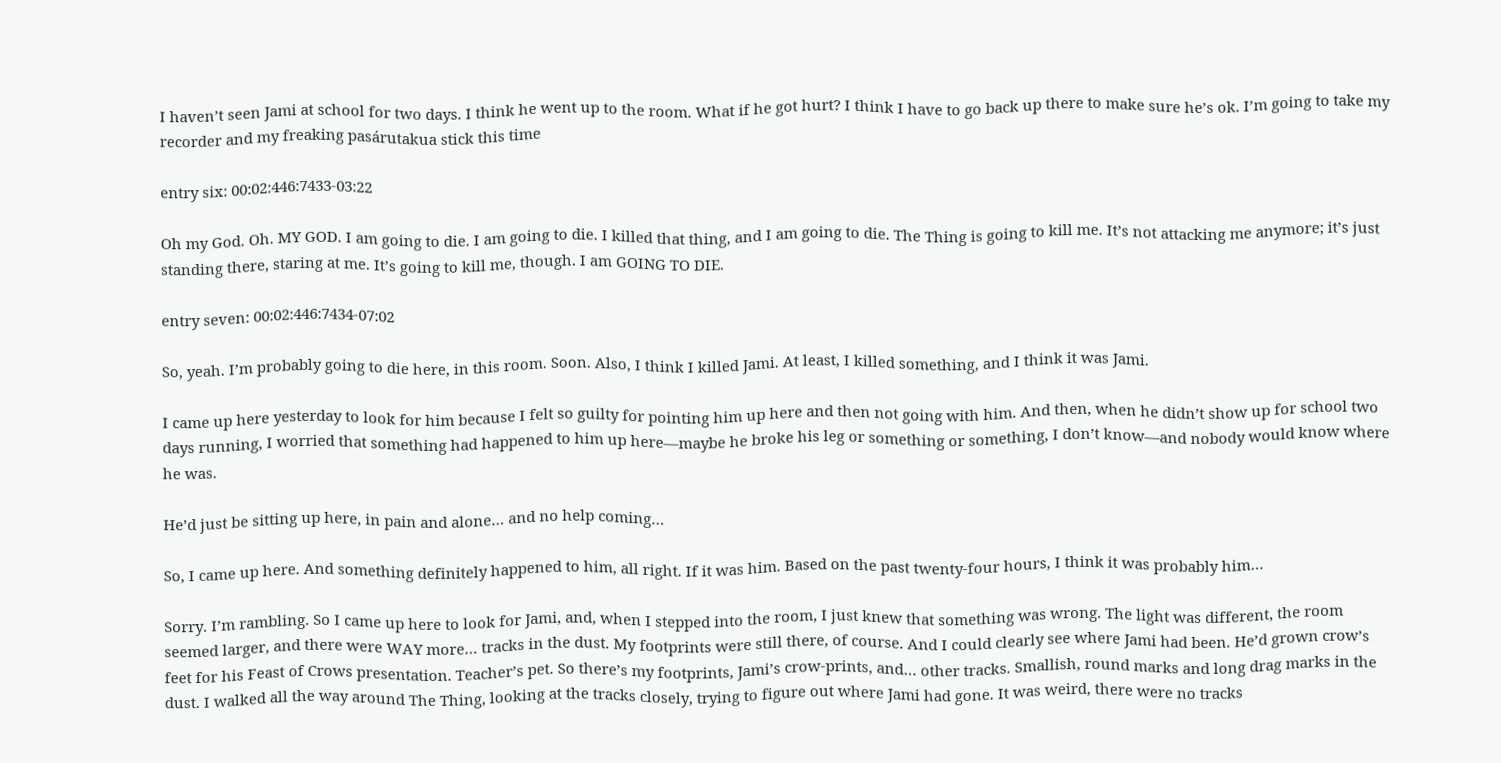I haven’t seen Jami at school for two days. I think he went up to the room. What if he got hurt? I think I have to go back up there to make sure he’s ok. I’m going to take my recorder and my freaking pasárutakua stick this time

entry six: 00:02:446:7433-03:22

Oh my God. Oh. MY GOD. I am going to die. I am going to die. I killed that thing, and I am going to die. The Thing is going to kill me. It’s not attacking me anymore; it’s just standing there, staring at me. It’s going to kill me, though. I am GOING TO DIE.

entry seven: 00:02:446:7434-07:02

So, yeah. I’m probably going to die here, in this room. Soon. Also, I think I killed Jami. At least, I killed something, and I think it was Jami.

I came up here yesterday to look for him because I felt so guilty for pointing him up here and then not going with him. And then, when he didn’t show up for school two days running, I worried that something had happened to him up here—maybe he broke his leg or something or something, I don’t know—and nobody would know where he was.

He’d just be sitting up here, in pain and alone… and no help coming…

So, I came up here. And something definitely happened to him, all right. If it was him. Based on the past twenty-four hours, I think it was probably him…

Sorry. I’m rambling. So I came up here to look for Jami, and, when I stepped into the room, I just knew that something was wrong. The light was different, the room seemed larger, and there were WAY more… tracks in the dust. My footprints were still there, of course. And I could clearly see where Jami had been. He’d grown crow’s feet for his Feast of Crows presentation. Teacher’s pet. So there’s my footprints, Jami’s crow-prints, and… other tracks. Smallish, round marks and long drag marks in the dust. I walked all the way around The Thing, looking at the tracks closely, trying to figure out where Jami had gone. It was weird, there were no tracks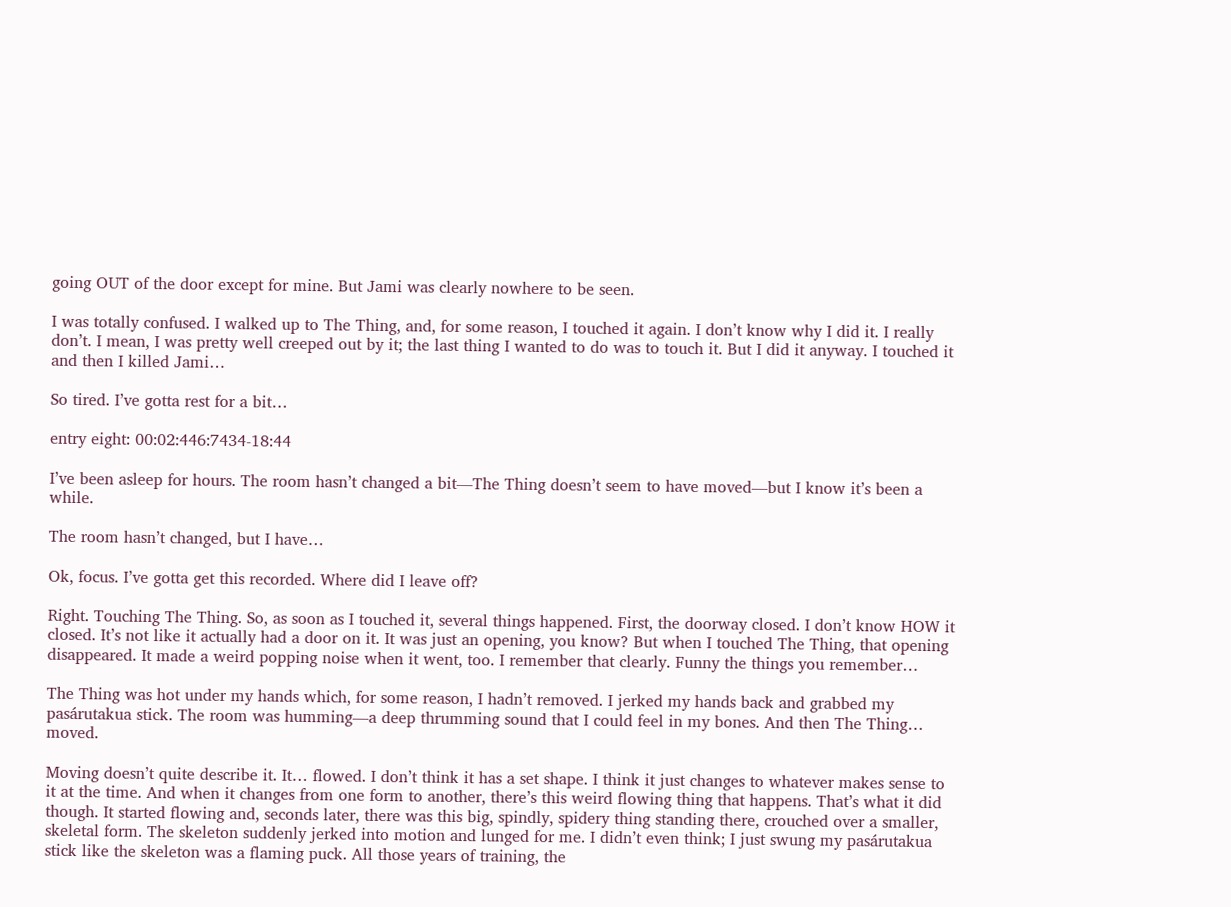going OUT of the door except for mine. But Jami was clearly nowhere to be seen.

I was totally confused. I walked up to The Thing, and, for some reason, I touched it again. I don’t know why I did it. I really don’t. I mean, I was pretty well creeped out by it; the last thing I wanted to do was to touch it. But I did it anyway. I touched it and then I killed Jami…

So tired. I’ve gotta rest for a bit…

entry eight: 00:02:446:7434-18:44

I’ve been asleep for hours. The room hasn’t changed a bit—The Thing doesn’t seem to have moved—but I know it’s been a while.

The room hasn’t changed, but I have…

Ok, focus. I’ve gotta get this recorded. Where did I leave off?

Right. Touching The Thing. So, as soon as I touched it, several things happened. First, the doorway closed. I don’t know HOW it closed. It’s not like it actually had a door on it. It was just an opening, you know? But when I touched The Thing, that opening disappeared. It made a weird popping noise when it went, too. I remember that clearly. Funny the things you remember…

The Thing was hot under my hands which, for some reason, I hadn’t removed. I jerked my hands back and grabbed my pasárutakua stick. The room was humming—a deep thrumming sound that I could feel in my bones. And then The Thing… moved.

Moving doesn’t quite describe it. It… flowed. I don’t think it has a set shape. I think it just changes to whatever makes sense to it at the time. And when it changes from one form to another, there’s this weird flowing thing that happens. That’s what it did though. It started flowing and, seconds later, there was this big, spindly, spidery thing standing there, crouched over a smaller, skeletal form. The skeleton suddenly jerked into motion and lunged for me. I didn’t even think; I just swung my pasárutakua stick like the skeleton was a flaming puck. All those years of training, the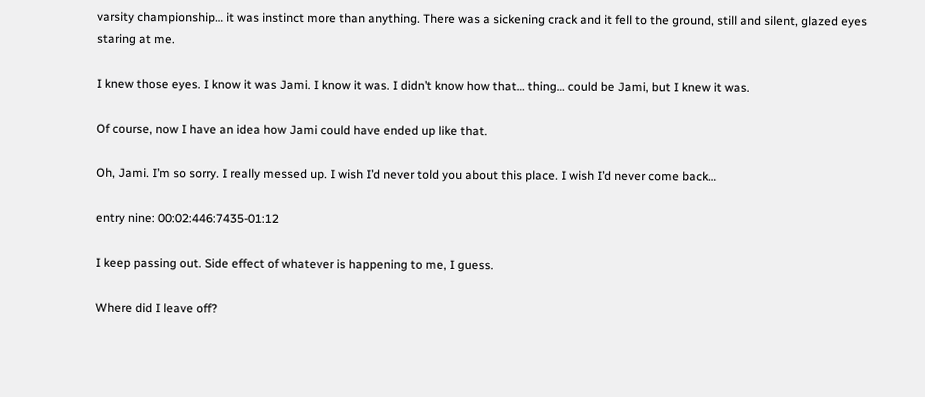varsity championship… it was instinct more than anything. There was a sickening crack and it fell to the ground, still and silent, glazed eyes staring at me.

I knew those eyes. I know it was Jami. I know it was. I didn’t know how that… thing… could be Jami, but I knew it was.

Of course, now I have an idea how Jami could have ended up like that.

Oh, Jami. I’m so sorry. I really messed up. I wish I’d never told you about this place. I wish I’d never come back…

entry nine: 00:02:446:7435-01:12

I keep passing out. Side effect of whatever is happening to me, I guess.

Where did I leave off?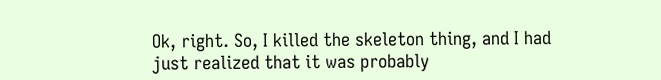Ok, right. So, I killed the skeleton thing, and I had just realized that it was probably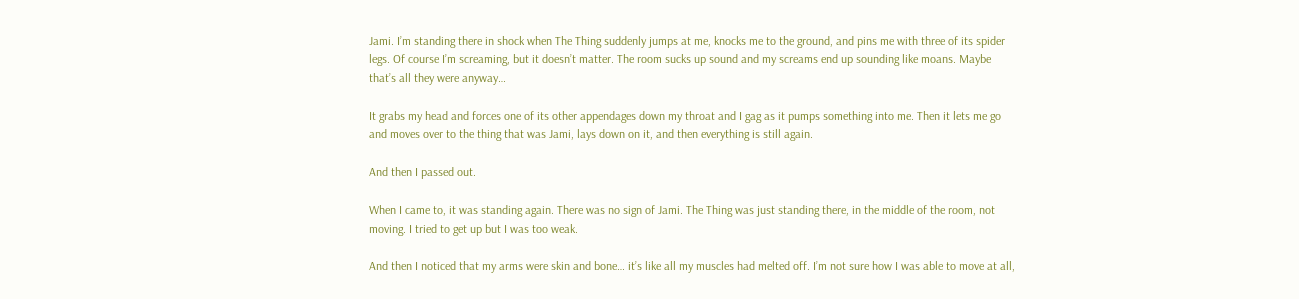Jami. I’m standing there in shock when The Thing suddenly jumps at me, knocks me to the ground, and pins me with three of its spider legs. Of course I’m screaming, but it doesn’t matter. The room sucks up sound and my screams end up sounding like moans. Maybe that’s all they were anyway…

It grabs my head and forces one of its other appendages down my throat and I gag as it pumps something into me. Then it lets me go and moves over to the thing that was Jami, lays down on it, and then everything is still again.

And then I passed out.

When I came to, it was standing again. There was no sign of Jami. The Thing was just standing there, in the middle of the room, not moving. I tried to get up but I was too weak.

And then I noticed that my arms were skin and bone… it’s like all my muscles had melted off. I’m not sure how I was able to move at all,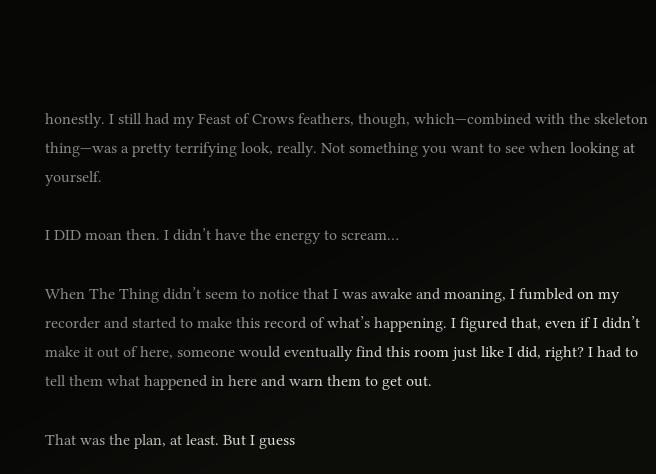honestly. I still had my Feast of Crows feathers, though, which—combined with the skeleton thing—was a pretty terrifying look, really. Not something you want to see when looking at yourself.

I DID moan then. I didn’t have the energy to scream…

When The Thing didn’t seem to notice that I was awake and moaning, I fumbled on my recorder and started to make this record of what’s happening. I figured that, even if I didn’t make it out of here, someone would eventually find this room just like I did, right? I had to tell them what happened in here and warn them to get out.

That was the plan, at least. But I guess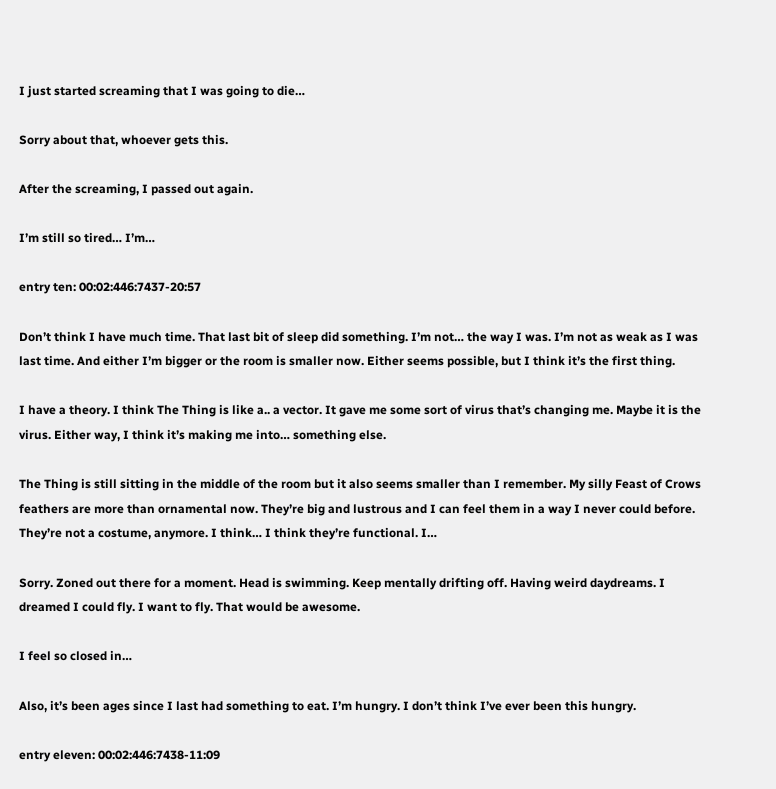I just started screaming that I was going to die…

Sorry about that, whoever gets this.

After the screaming, I passed out again.

I’m still so tired… I’m…

entry ten: 00:02:446:7437-20:57

Don’t think I have much time. That last bit of sleep did something. I’m not… the way I was. I’m not as weak as I was last time. And either I’m bigger or the room is smaller now. Either seems possible, but I think it’s the first thing.

I have a theory. I think The Thing is like a.. a vector. It gave me some sort of virus that’s changing me. Maybe it is the virus. Either way, I think it’s making me into… something else.

The Thing is still sitting in the middle of the room but it also seems smaller than I remember. My silly Feast of Crows feathers are more than ornamental now. They’re big and lustrous and I can feel them in a way I never could before. They’re not a costume, anymore. I think… I think they’re functional. I…

Sorry. Zoned out there for a moment. Head is swimming. Keep mentally drifting off. Having weird daydreams. I dreamed I could fly. I want to fly. That would be awesome.

I feel so closed in…

Also, it’s been ages since I last had something to eat. I’m hungry. I don’t think I’ve ever been this hungry.

entry eleven: 00:02:446:7438-11:09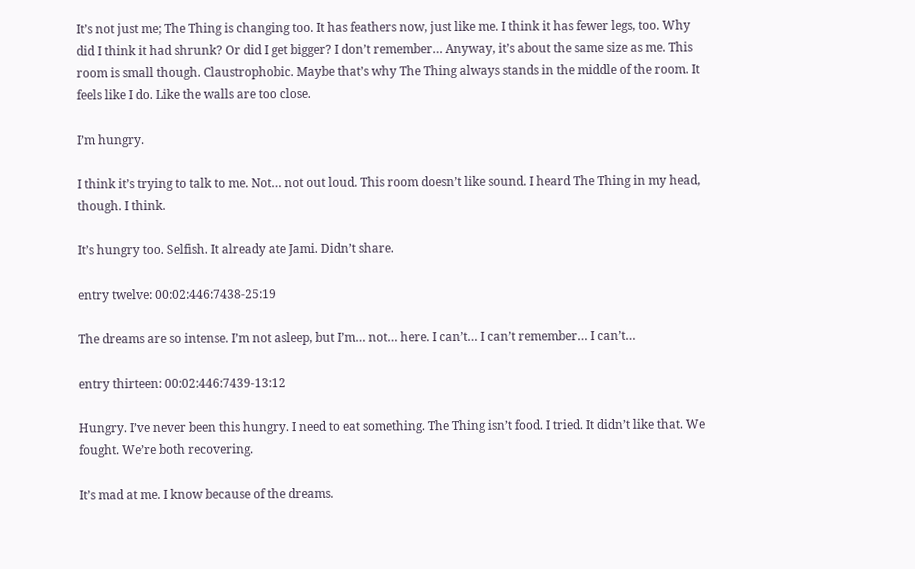It’s not just me; The Thing is changing too. It has feathers now, just like me. I think it has fewer legs, too. Why did I think it had shrunk? Or did I get bigger? I don’t remember… Anyway, it’s about the same size as me. This room is small though. Claustrophobic. Maybe that’s why The Thing always stands in the middle of the room. It feels like I do. Like the walls are too close.

I’m hungry.

I think it’s trying to talk to me. Not… not out loud. This room doesn’t like sound. I heard The Thing in my head, though. I think.

It’s hungry too. Selfish. It already ate Jami. Didn’t share.

entry twelve: 00:02:446:7438-25:19

The dreams are so intense. I’m not asleep, but I’m… not… here. I can’t… I can’t remember… I can’t…

entry thirteen: 00:02:446:7439-13:12

Hungry. I’ve never been this hungry. I need to eat something. The Thing isn’t food. I tried. It didn’t like that. We fought. We’re both recovering.

It’s mad at me. I know because of the dreams.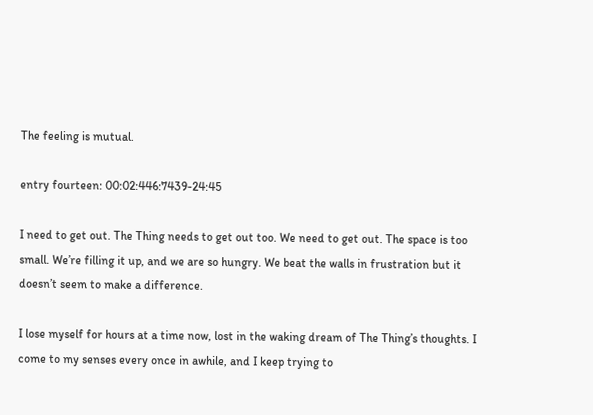The feeling is mutual.

entry fourteen: 00:02:446:7439-24:45

I need to get out. The Thing needs to get out too. We need to get out. The space is too small. We’re filling it up, and we are so hungry. We beat the walls in frustration but it doesn’t seem to make a difference.

I lose myself for hours at a time now, lost in the waking dream of The Thing’s thoughts. I come to my senses every once in awhile, and I keep trying to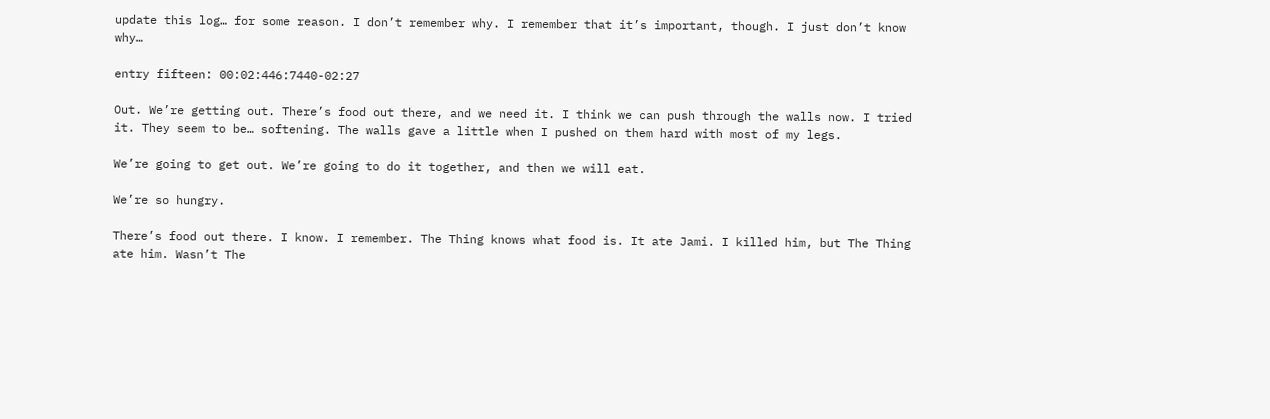update this log… for some reason. I don’t remember why. I remember that it’s important, though. I just don’t know why…

entry fifteen: 00:02:446:7440-02:27

Out. We’re getting out. There’s food out there, and we need it. I think we can push through the walls now. I tried it. They seem to be… softening. The walls gave a little when I pushed on them hard with most of my legs.

We’re going to get out. We’re going to do it together, and then we will eat.

We’re so hungry.

There’s food out there. I know. I remember. The Thing knows what food is. It ate Jami. I killed him, but The Thing ate him. Wasn’t The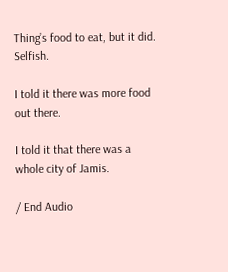Thing’s food to eat, but it did. Selfish.

I told it there was more food out there.

I told it that there was a whole city of Jamis.

/ End Audio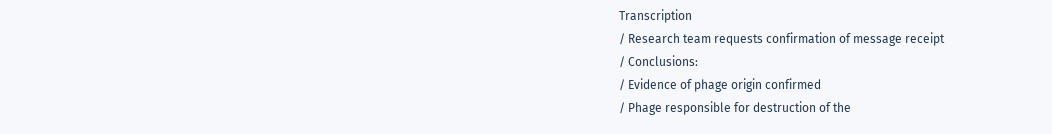Transcription
/ Research team requests confirmation of message receipt
/ Conclusions:
/ Evidence of phage origin confirmed
/ Phage responsible for destruction of the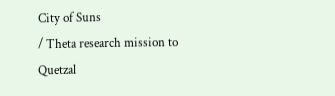City of Suns
/ Theta research mission to Quetzal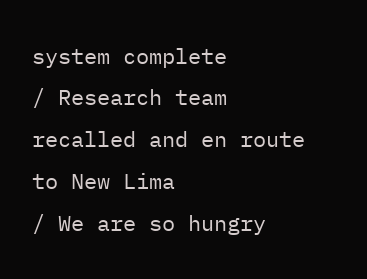system complete
/ Research team recalled and en route to New Lima
/ We are so hungry